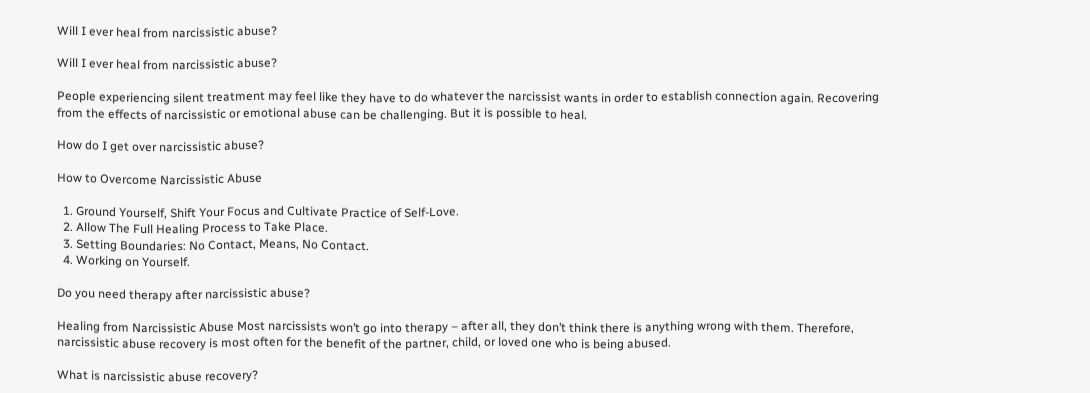Will I ever heal from narcissistic abuse?

Will I ever heal from narcissistic abuse?

People experiencing silent treatment may feel like they have to do whatever the narcissist wants in order to establish connection again. Recovering from the effects of narcissistic or emotional abuse can be challenging. But it is possible to heal.

How do I get over narcissistic abuse?

How to Overcome Narcissistic Abuse

  1. Ground Yourself, Shift Your Focus and Cultivate Practice of Self-Love.
  2. Allow The Full Healing Process to Take Place.
  3. Setting Boundaries: No Contact, Means, No Contact.
  4. Working on Yourself.

Do you need therapy after narcissistic abuse?

Healing from Narcissistic Abuse Most narcissists won’t go into therapy – after all, they don’t think there is anything wrong with them. Therefore, narcissistic abuse recovery is most often for the benefit of the partner, child, or loved one who is being abused.

What is narcissistic abuse recovery?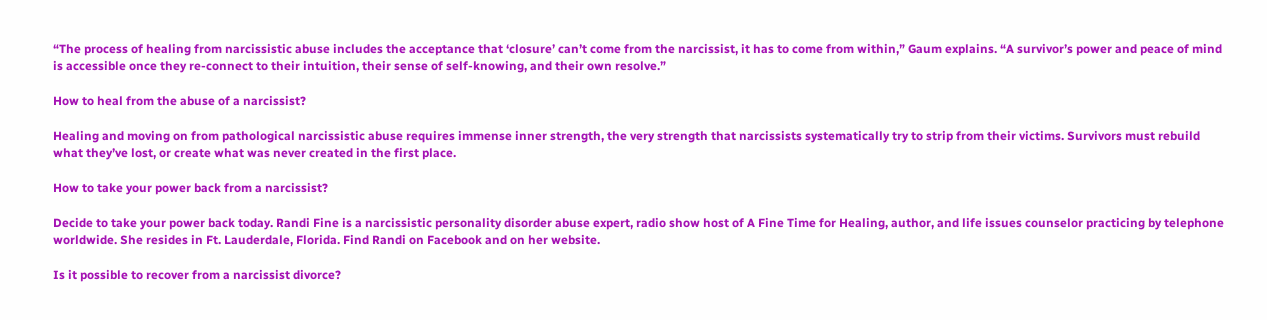“The process of healing from narcissistic abuse includes the acceptance that ‘closure’ can’t come from the narcissist, it has to come from within,” Gaum explains. “A survivor’s power and peace of mind is accessible once they re-connect to their intuition, their sense of self-knowing, and their own resolve.”

How to heal from the abuse of a narcissist?

Healing and moving on from pathological narcissistic abuse requires immense inner strength, the very strength that narcissists systematically try to strip from their victims. Survivors must rebuild what they’ve lost, or create what was never created in the first place.

How to take your power back from a narcissist?

Decide to take your power back today. Randi Fine is a narcissistic personality disorder abuse expert, radio show host of A Fine Time for Healing, author, and life issues counselor practicing by telephone worldwide. She resides in Ft. Lauderdale, Florida. Find Randi on Facebook and on her website.

Is it possible to recover from a narcissist divorce?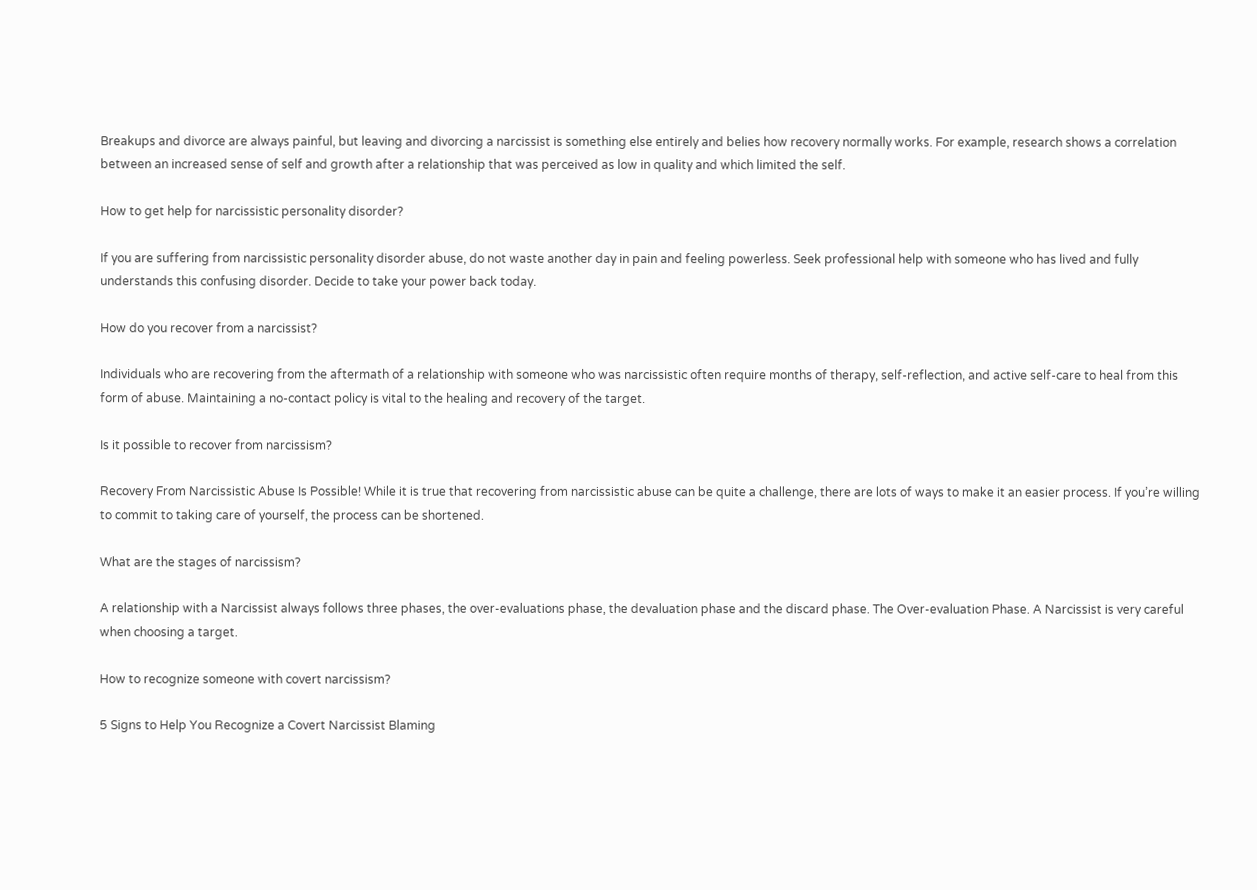Breakups and divorce are always painful, but leaving and divorcing a narcissist is something else entirely and belies how recovery normally works. For example, research shows a correlation between an increased sense of self and growth after a relationship that was perceived as low in quality and which limited the self.

How to get help for narcissistic personality disorder?

If you are suffering from narcissistic personality disorder abuse, do not waste another day in pain and feeling powerless. Seek professional help with someone who has lived and fully understands this confusing disorder. Decide to take your power back today.

How do you recover from a narcissist?

Individuals who are recovering from the aftermath of a relationship with someone who was narcissistic often require months of therapy, self-reflection, and active self-care to heal from this form of abuse. Maintaining a no-contact policy is vital to the healing and recovery of the target.

Is it possible to recover from narcissism?

Recovery From Narcissistic Abuse Is Possible! While it is true that recovering from narcissistic abuse can be quite a challenge, there are lots of ways to make it an easier process. If you’re willing to commit to taking care of yourself, the process can be shortened.

What are the stages of narcissism?

A relationship with a Narcissist always follows three phases, the over-evaluations phase, the devaluation phase and the discard phase. The Over-evaluation Phase. A Narcissist is very careful when choosing a target.

How to recognize someone with covert narcissism?

5 Signs to Help You Recognize a Covert Narcissist Blaming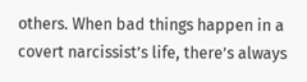others. When bad things happen in a covert narcissist’s life, there’s always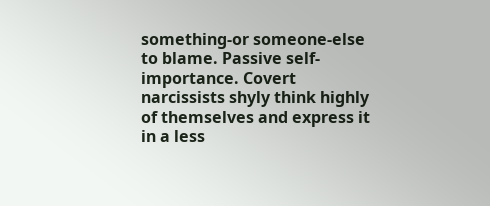something-or someone-else to blame. Passive self-importance. Covert narcissists shyly think highly of themselves and express it in a less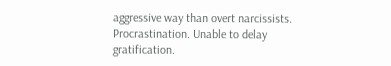aggressive way than overt narcissists. Procrastination. Unable to delay gratification.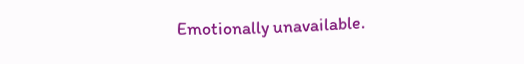Emotionally unavailable.